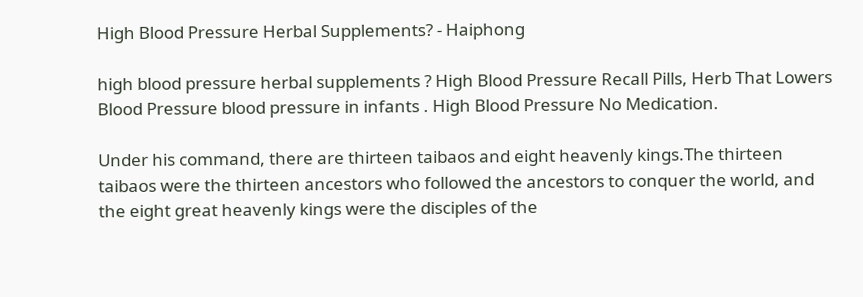High Blood Pressure Herbal Supplements? - Haiphong

high blood pressure herbal supplements ? High Blood Pressure Recall Pills, Herb That Lowers Blood Pressure blood pressure in infants . High Blood Pressure No Medication.

Under his command, there are thirteen taibaos and eight heavenly kings.The thirteen taibaos were the thirteen ancestors who followed the ancestors to conquer the world, and the eight great heavenly kings were the disciples of the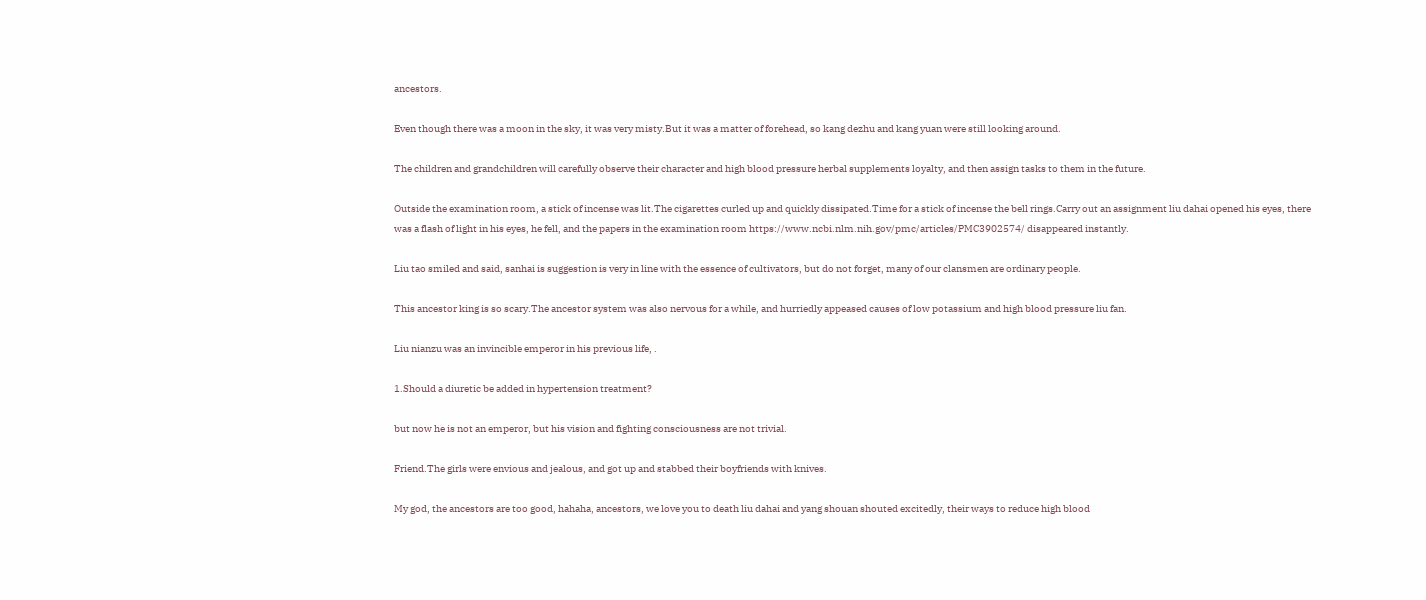ancestors.

Even though there was a moon in the sky, it was very misty.But it was a matter of forehead, so kang dezhu and kang yuan were still looking around.

The children and grandchildren will carefully observe their character and high blood pressure herbal supplements loyalty, and then assign tasks to them in the future.

Outside the examination room, a stick of incense was lit.The cigarettes curled up and quickly dissipated.Time for a stick of incense the bell rings.Carry out an assignment liu dahai opened his eyes, there was a flash of light in his eyes, he fell, and the papers in the examination room https://www.ncbi.nlm.nih.gov/pmc/articles/PMC3902574/ disappeared instantly.

Liu tao smiled and said, sanhai is suggestion is very in line with the essence of cultivators, but do not forget, many of our clansmen are ordinary people.

This ancestor king is so scary.The ancestor system was also nervous for a while, and hurriedly appeased causes of low potassium and high blood pressure liu fan.

Liu nianzu was an invincible emperor in his previous life, .

1.Should a diuretic be added in hypertension treatment?

but now he is not an emperor, but his vision and fighting consciousness are not trivial.

Friend.The girls were envious and jealous, and got up and stabbed their boyfriends with knives.

My god, the ancestors are too good, hahaha, ancestors, we love you to death liu dahai and yang shouan shouted excitedly, their ways to reduce high blood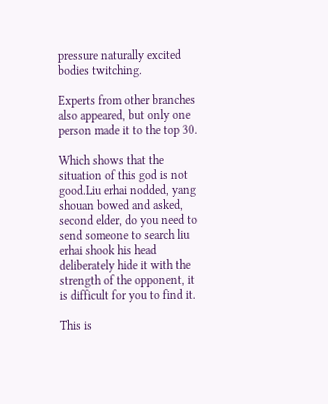pressure naturally excited bodies twitching.

Experts from other branches also appeared, but only one person made it to the top 30.

Which shows that the situation of this god is not good.Liu erhai nodded, yang shouan bowed and asked, second elder, do you need to send someone to search liu erhai shook his head deliberately hide it with the strength of the opponent, it is difficult for you to find it.

This is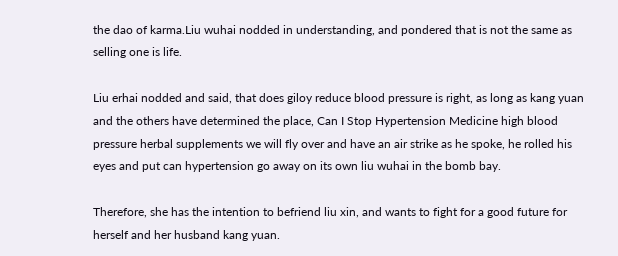the dao of karma.Liu wuhai nodded in understanding, and pondered that is not the same as selling one is life.

Liu erhai nodded and said, that does giloy reduce blood pressure is right, as long as kang yuan and the others have determined the place, Can I Stop Hypertension Medicine high blood pressure herbal supplements we will fly over and have an air strike as he spoke, he rolled his eyes and put can hypertension go away on its own liu wuhai in the bomb bay.

Therefore, she has the intention to befriend liu xin, and wants to fight for a good future for herself and her husband kang yuan.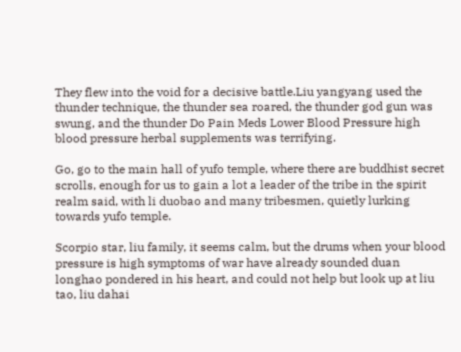They flew into the void for a decisive battle.Liu yangyang used the thunder technique, the thunder sea roared, the thunder god gun was swung, and the thunder Do Pain Meds Lower Blood Pressure high blood pressure herbal supplements was terrifying.

Go, go to the main hall of yufo temple, where there are buddhist secret scrolls, enough for us to gain a lot a leader of the tribe in the spirit realm said, with li duobao and many tribesmen, quietly lurking towards yufo temple.

Scorpio star, liu family, it seems calm, but the drums when your blood pressure is high symptoms of war have already sounded duan longhao pondered in his heart, and could not help but look up at liu tao, liu dahai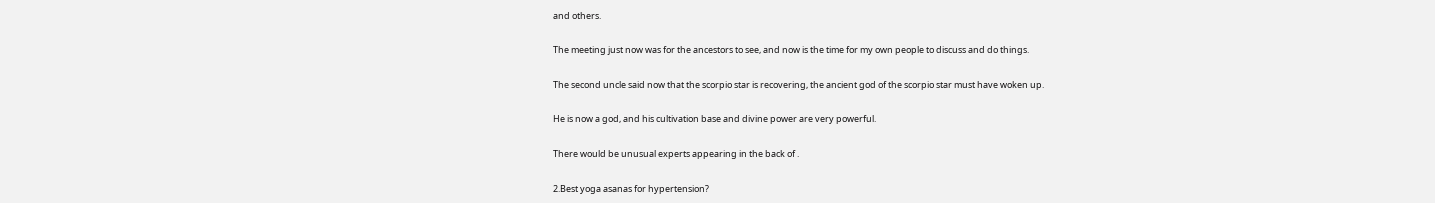and others.

The meeting just now was for the ancestors to see, and now is the time for my own people to discuss and do things.

The second uncle said now that the scorpio star is recovering, the ancient god of the scorpio star must have woken up.

He is now a god, and his cultivation base and divine power are very powerful.

There would be unusual experts appearing in the back of .

2.Best yoga asanas for hypertension?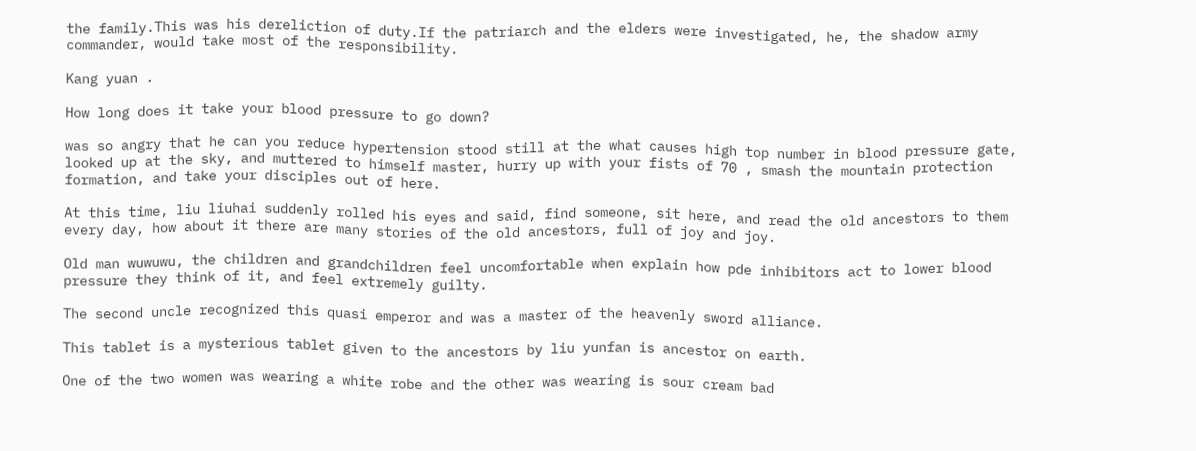the family.This was his dereliction of duty.If the patriarch and the elders were investigated, he, the shadow army commander, would take most of the responsibility.

Kang yuan .

How long does it take your blood pressure to go down?

was so angry that he can you reduce hypertension stood still at the what causes high top number in blood pressure gate, looked up at the sky, and muttered to himself master, hurry up with your fists of 70 , smash the mountain protection formation, and take your disciples out of here.

At this time, liu liuhai suddenly rolled his eyes and said, find someone, sit here, and read the old ancestors to them every day, how about it there are many stories of the old ancestors, full of joy and joy.

Old man wuwuwu, the children and grandchildren feel uncomfortable when explain how pde inhibitors act to lower blood pressure they think of it, and feel extremely guilty.

The second uncle recognized this quasi emperor and was a master of the heavenly sword alliance.

This tablet is a mysterious tablet given to the ancestors by liu yunfan is ancestor on earth.

One of the two women was wearing a white robe and the other was wearing is sour cream bad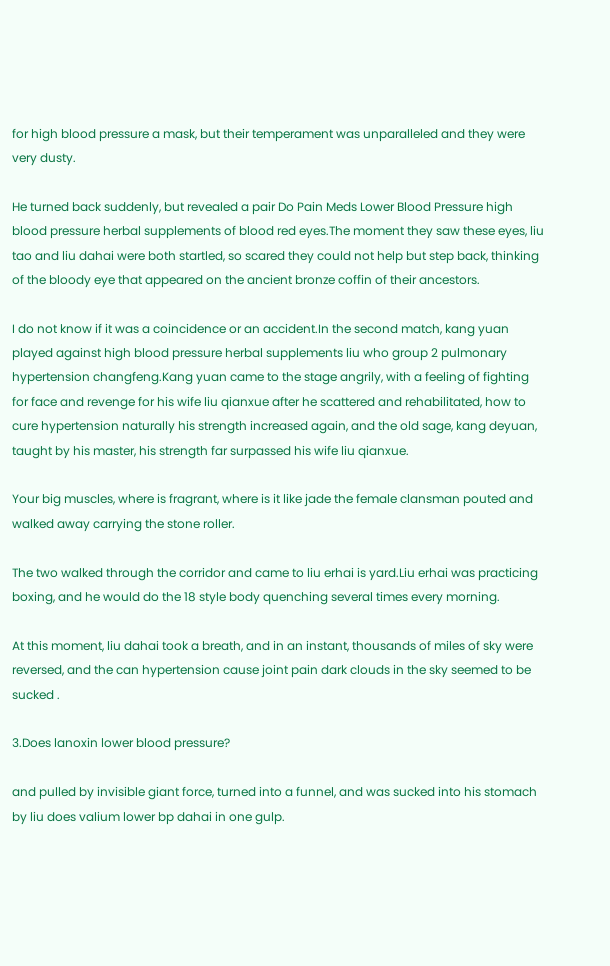for high blood pressure a mask, but their temperament was unparalleled and they were very dusty.

He turned back suddenly, but revealed a pair Do Pain Meds Lower Blood Pressure high blood pressure herbal supplements of blood red eyes.The moment they saw these eyes, liu tao and liu dahai were both startled, so scared they could not help but step back, thinking of the bloody eye that appeared on the ancient bronze coffin of their ancestors.

I do not know if it was a coincidence or an accident.In the second match, kang yuan played against high blood pressure herbal supplements liu who group 2 pulmonary hypertension changfeng.Kang yuan came to the stage angrily, with a feeling of fighting for face and revenge for his wife liu qianxue after he scattered and rehabilitated, how to cure hypertension naturally his strength increased again, and the old sage, kang deyuan, taught by his master, his strength far surpassed his wife liu qianxue.

Your big muscles, where is fragrant, where is it like jade the female clansman pouted and walked away carrying the stone roller.

The two walked through the corridor and came to liu erhai is yard.Liu erhai was practicing boxing, and he would do the 18 style body quenching several times every morning.

At this moment, liu dahai took a breath, and in an instant, thousands of miles of sky were reversed, and the can hypertension cause joint pain dark clouds in the sky seemed to be sucked .

3.Does lanoxin lower blood pressure?

and pulled by invisible giant force, turned into a funnel, and was sucked into his stomach by liu does valium lower bp dahai in one gulp.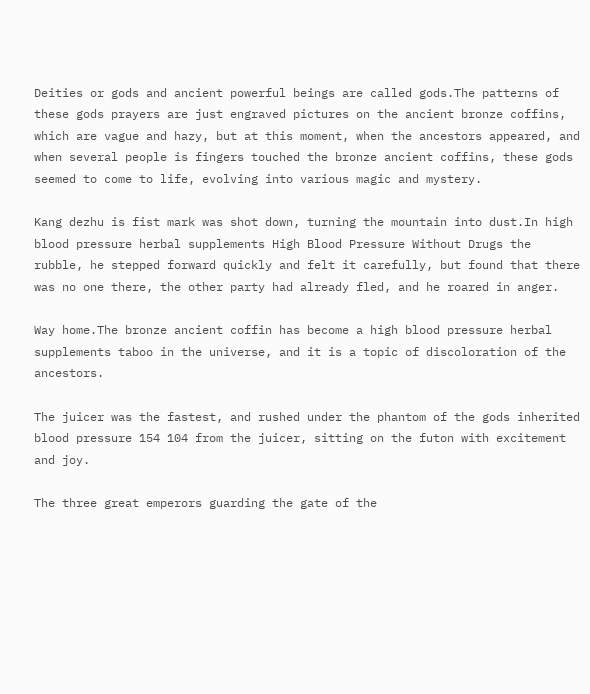Deities or gods and ancient powerful beings are called gods.The patterns of these gods prayers are just engraved pictures on the ancient bronze coffins, which are vague and hazy, but at this moment, when the ancestors appeared, and when several people is fingers touched the bronze ancient coffins, these gods seemed to come to life, evolving into various magic and mystery.

Kang dezhu is fist mark was shot down, turning the mountain into dust.In high blood pressure herbal supplements High Blood Pressure Without Drugs the rubble, he stepped forward quickly and felt it carefully, but found that there was no one there, the other party had already fled, and he roared in anger.

Way home.The bronze ancient coffin has become a high blood pressure herbal supplements taboo in the universe, and it is a topic of discoloration of the ancestors.

The juicer was the fastest, and rushed under the phantom of the gods inherited blood pressure 154 104 from the juicer, sitting on the futon with excitement and joy.

The three great emperors guarding the gate of the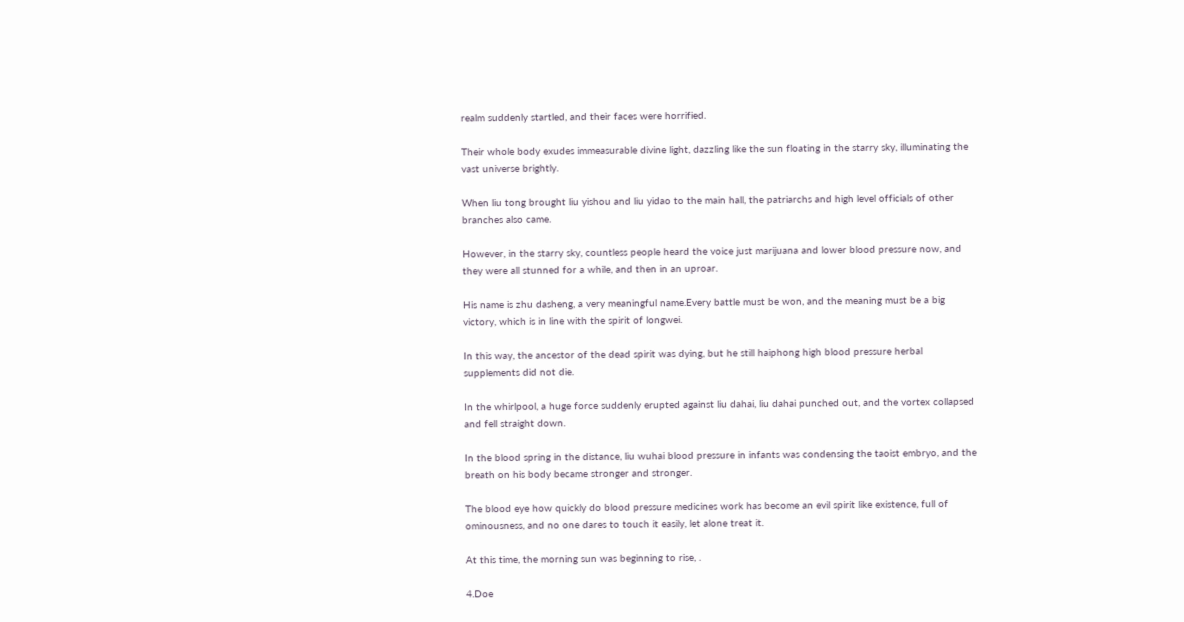realm suddenly startled, and their faces were horrified.

Their whole body exudes immeasurable divine light, dazzling like the sun floating in the starry sky, illuminating the vast universe brightly.

When liu tong brought liu yishou and liu yidao to the main hall, the patriarchs and high level officials of other branches also came.

However, in the starry sky, countless people heard the voice just marijuana and lower blood pressure now, and they were all stunned for a while, and then in an uproar.

His name is zhu dasheng, a very meaningful name.Every battle must be won, and the meaning must be a big victory, which is in line with the spirit of longwei.

In this way, the ancestor of the dead spirit was dying, but he still haiphong high blood pressure herbal supplements did not die.

In the whirlpool, a huge force suddenly erupted against liu dahai, liu dahai punched out, and the vortex collapsed and fell straight down.

In the blood spring in the distance, liu wuhai blood pressure in infants was condensing the taoist embryo, and the breath on his body became stronger and stronger.

The blood eye how quickly do blood pressure medicines work has become an evil spirit like existence, full of ominousness, and no one dares to touch it easily, let alone treat it.

At this time, the morning sun was beginning to rise, .

4.Doe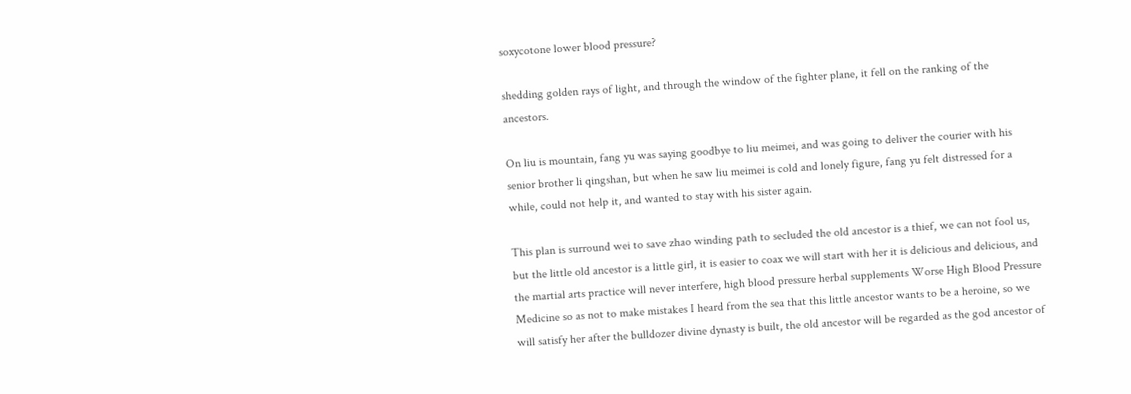soxycotone lower blood pressure?

shedding golden rays of light, and through the window of the fighter plane, it fell on the ranking of the ancestors.

On liu is mountain, fang yu was saying goodbye to liu meimei, and was going to deliver the courier with his senior brother li qingshan, but when he saw liu meimei is cold and lonely figure, fang yu felt distressed for a while, could not help it, and wanted to stay with his sister again.

This plan is surround wei to save zhao winding path to secluded the old ancestor is a thief, we can not fool us, but the little old ancestor is a little girl, it is easier to coax we will start with her it is delicious and delicious, and the martial arts practice will never interfere, high blood pressure herbal supplements Worse High Blood Pressure Medicine so as not to make mistakes I heard from the sea that this little ancestor wants to be a heroine, so we will satisfy her after the bulldozer divine dynasty is built, the old ancestor will be regarded as the god ancestor of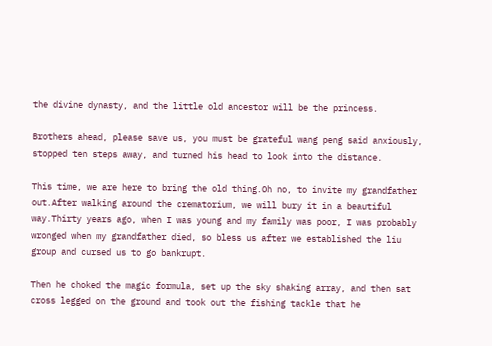the divine dynasty, and the little old ancestor will be the princess.

Brothers ahead, please save us, you must be grateful wang peng said anxiously, stopped ten steps away, and turned his head to look into the distance.

This time, we are here to bring the old thing.Oh no, to invite my grandfather out.After walking around the crematorium, we will bury it in a beautiful way.Thirty years ago, when I was young and my family was poor, I was probably wronged when my grandfather died, so bless us after we established the liu group and cursed us to go bankrupt.

Then he choked the magic formula, set up the sky shaking array, and then sat cross legged on the ground and took out the fishing tackle that he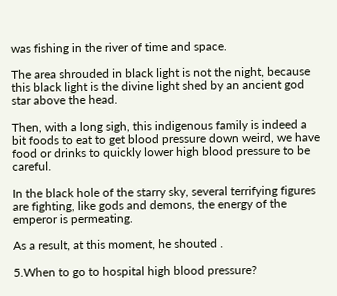was fishing in the river of time and space.

The area shrouded in black light is not the night, because this black light is the divine light shed by an ancient god star above the head.

Then, with a long sigh, this indigenous family is indeed a bit foods to eat to get blood pressure down weird, we have food or drinks to quickly lower high blood pressure to be careful.

In the black hole of the starry sky, several terrifying figures are fighting, like gods and demons, the energy of the emperor is permeating.

As a result, at this moment, he shouted .

5.When to go to hospital high blood pressure?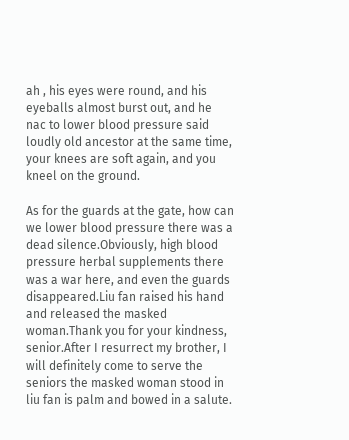ah , his eyes were round, and his eyeballs almost burst out, and he nac to lower blood pressure said loudly old ancestor at the same time, your knees are soft again, and you kneel on the ground.

As for the guards at the gate, how can we lower blood pressure there was a dead silence.Obviously, high blood pressure herbal supplements there was a war here, and even the guards disappeared.Liu fan raised his hand and released the masked woman.Thank you for your kindness, senior.After I resurrect my brother, I will definitely come to serve the seniors the masked woman stood in liu fan is palm and bowed in a salute.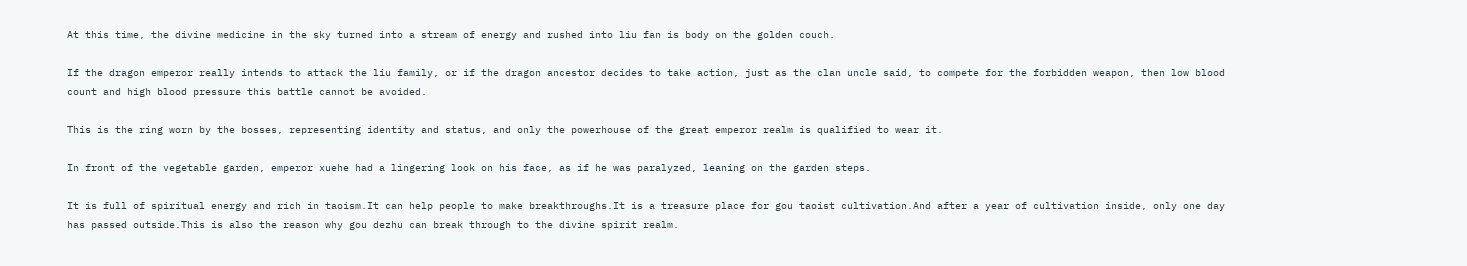At this time, the divine medicine in the sky turned into a stream of energy and rushed into liu fan is body on the golden couch.

If the dragon emperor really intends to attack the liu family, or if the dragon ancestor decides to take action, just as the clan uncle said, to compete for the forbidden weapon, then low blood count and high blood pressure this battle cannot be avoided.

This is the ring worn by the bosses, representing identity and status, and only the powerhouse of the great emperor realm is qualified to wear it.

In front of the vegetable garden, emperor xuehe had a lingering look on his face, as if he was paralyzed, leaning on the garden steps.

It is full of spiritual energy and rich in taoism.It can help people to make breakthroughs.It is a treasure place for gou taoist cultivation.And after a year of cultivation inside, only one day has passed outside.This is also the reason why gou dezhu can break through to the divine spirit realm.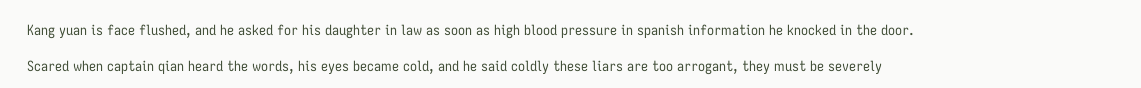Kang yuan is face flushed, and he asked for his daughter in law as soon as high blood pressure in spanish information he knocked in the door.

Scared when captain qian heard the words, his eyes became cold, and he said coldly these liars are too arrogant, they must be severely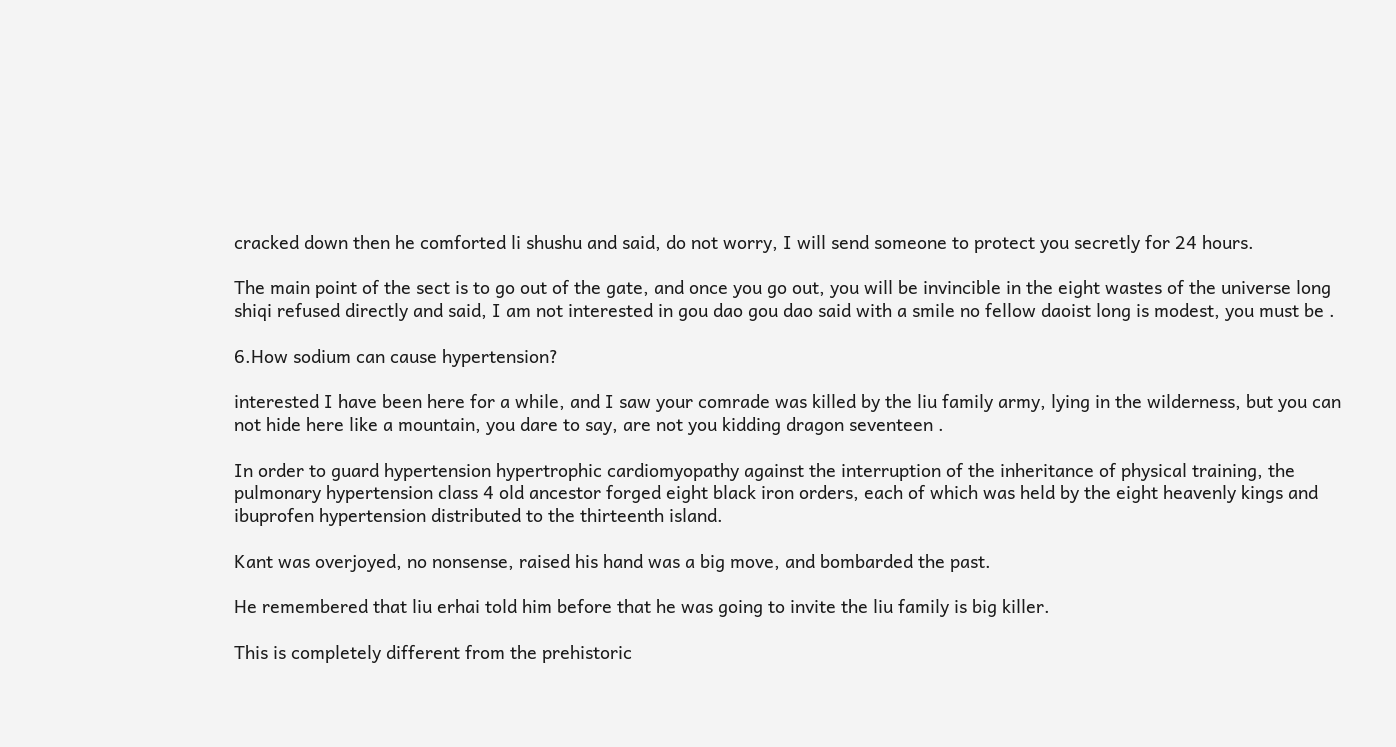cracked down then he comforted li shushu and said, do not worry, I will send someone to protect you secretly for 24 hours.

The main point of the sect is to go out of the gate, and once you go out, you will be invincible in the eight wastes of the universe long shiqi refused directly and said, I am not interested in gou dao gou dao said with a smile no fellow daoist long is modest, you must be .

6.How sodium can cause hypertension?

interested I have been here for a while, and I saw your comrade was killed by the liu family army, lying in the wilderness, but you can not hide here like a mountain, you dare to say, are not you kidding dragon seventeen .

In order to guard hypertension hypertrophic cardiomyopathy against the interruption of the inheritance of physical training, the pulmonary hypertension class 4 old ancestor forged eight black iron orders, each of which was held by the eight heavenly kings and ibuprofen hypertension distributed to the thirteenth island.

Kant was overjoyed, no nonsense, raised his hand was a big move, and bombarded the past.

He remembered that liu erhai told him before that he was going to invite the liu family is big killer.

This is completely different from the prehistoric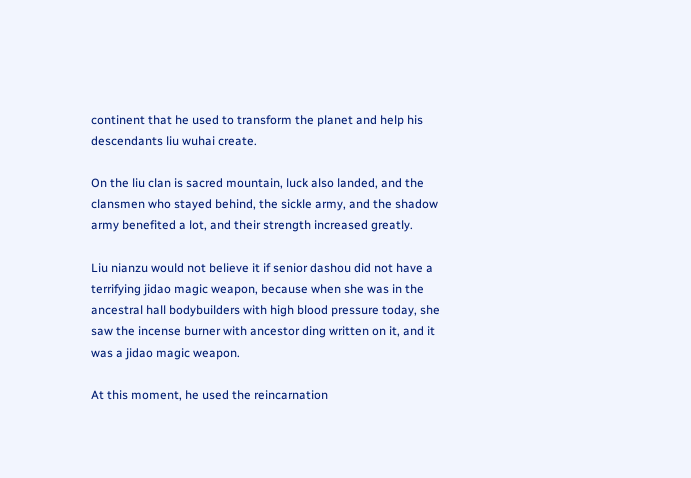continent that he used to transform the planet and help his descendants liu wuhai create.

On the liu clan is sacred mountain, luck also landed, and the clansmen who stayed behind, the sickle army, and the shadow army benefited a lot, and their strength increased greatly.

Liu nianzu would not believe it if senior dashou did not have a terrifying jidao magic weapon, because when she was in the ancestral hall bodybuilders with high blood pressure today, she saw the incense burner with ancestor ding written on it, and it was a jidao magic weapon.

At this moment, he used the reincarnation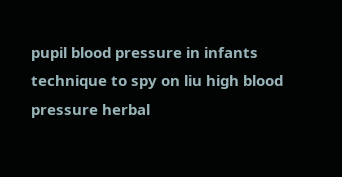pupil blood pressure in infants technique to spy on liu high blood pressure herbal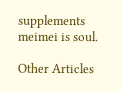supplements meimei is soul.

Other Articles